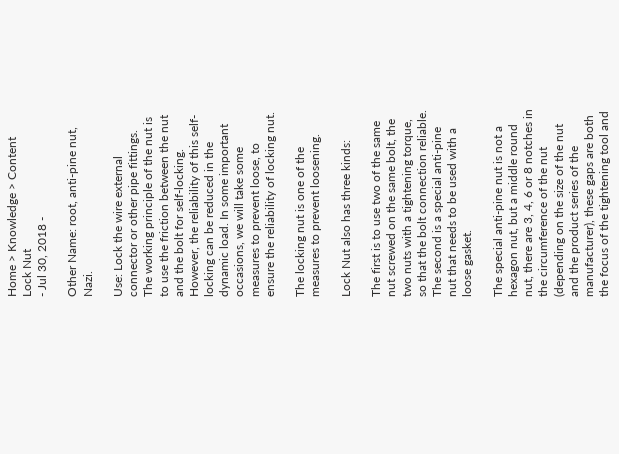Home > Knowledge > Content
Lock Nut
- Jul 30, 2018 -

Other Name: root, anti-pine nut, Nazi.

Use: Lock the wire external connector or other pipe fittings. The working principle of the nut is to use the friction between the nut and the bolt for self-locking. However, the reliability of this self-locking can be reduced in the dynamic load. In some important occasions, we will take some measures to prevent loose, to ensure the reliability of locking nut.

The locking nut is one of the measures to prevent loosening.

Lock Nut also has three kinds:

The first is to use two of the same nut screwed on the same bolt, the two nuts with a tightening torque, so that the bolt connection reliable. The second is a special anti-pine nut that needs to be used with a loose gasket.

The special anti-pine nut is not a hexagon nut, but a middle round nut, there are 3, 4, 6 or 8 notches in the circumference of the nut (depending on the size of the nut and the product series of the manufacturer), these gaps are both the focus of the tightening tool and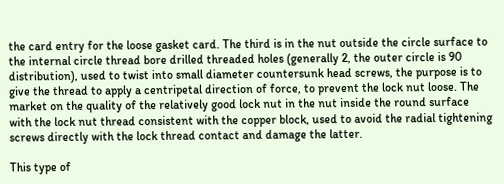the card entry for the loose gasket card. The third is in the nut outside the circle surface to the internal circle thread bore drilled threaded holes (generally 2, the outer circle is 90 distribution), used to twist into small diameter countersunk head screws, the purpose is to give the thread to apply a centripetal direction of force, to prevent the lock nut loose. The market on the quality of the relatively good lock nut in the nut inside the round surface with the lock nut thread consistent with the copper block, used to avoid the radial tightening screws directly with the lock thread contact and damage the latter.

This type of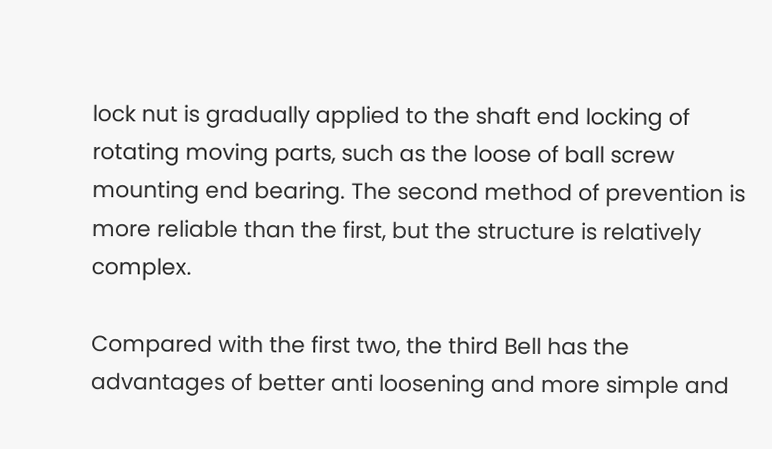lock nut is gradually applied to the shaft end locking of rotating moving parts, such as the loose of ball screw mounting end bearing. The second method of prevention is more reliable than the first, but the structure is relatively complex.

Compared with the first two, the third Bell has the advantages of better anti loosening and more simple and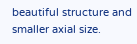beautiful structure and smaller axial size.